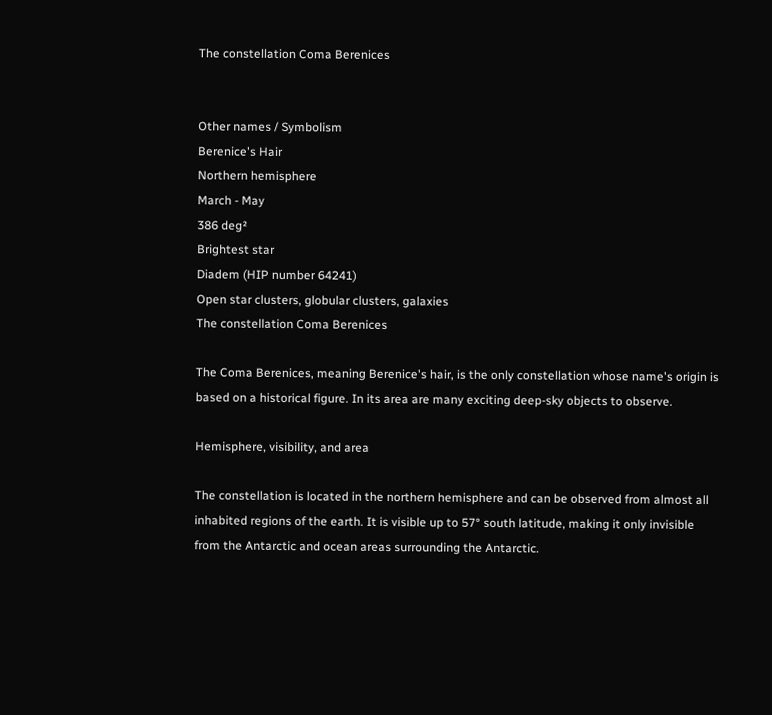The constellation Coma Berenices


Other names / Symbolism
Berenice's Hair
Northern hemisphere
March - May
386 deg²
Brightest star
Diadem (HIP number 64241)
Open star clusters, globular clusters, galaxies
The constellation Coma Berenices

The Coma Berenices, meaning Berenice's hair, is the only constellation whose name's origin is based on a historical figure. In its area are many exciting deep-sky objects to observe.

Hemisphere, visibility, and area

The constellation is located in the northern hemisphere and can be observed from almost all inhabited regions of the earth. It is visible up to 57° south latitude, making it only invisible from the Antarctic and ocean areas surrounding the Antarctic.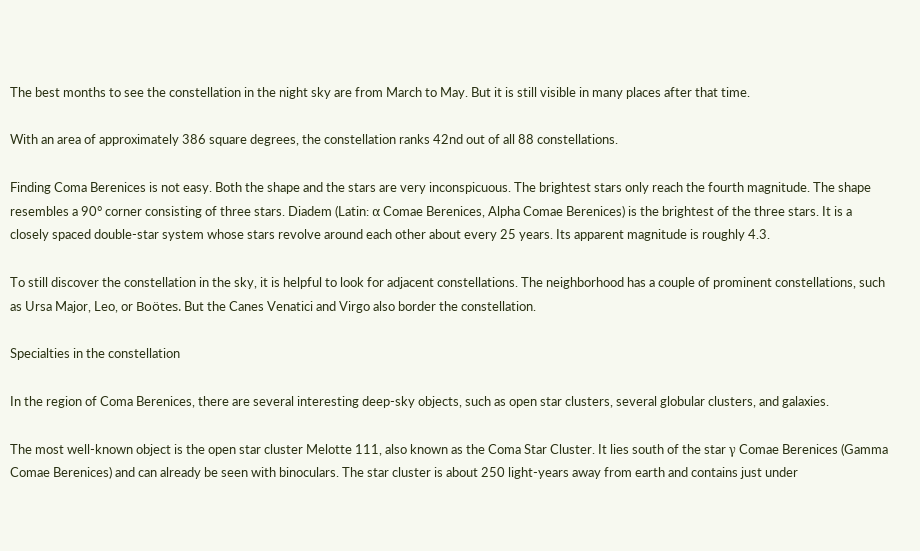The best months to see the constellation in the night sky are from March to May. But it is still visible in many places after that time.

With an area of approximately 386 square degrees, the constellation ranks 42nd out of all 88 constellations.

Finding Coma Berenices is not easy. Both the shape and the stars are very inconspicuous. The brightest stars only reach the fourth magnitude. The shape resembles a 90° corner consisting of three stars. Diadem (Latin: α Comae Berenices, Alpha Comae Berenices) is the brightest of the three stars. It is a closely spaced double-star system whose stars revolve around each other about every 25 years. Its apparent magnitude is roughly 4.3.

To still discover the constellation in the sky, it is helpful to look for adjacent constellations. The neighborhood has a couple of prominent constellations, such as Ursa Major, Leo, or Boötes. But the Canes Venatici and Virgo also border the constellation.

Specialties in the constellation

In the region of Coma Berenices, there are several interesting deep-sky objects, such as open star clusters, several globular clusters, and galaxies.

The most well-known object is the open star cluster Melotte 111, also known as the Coma Star Cluster. It lies south of the star γ Comae Berenices (Gamma Comae Berenices) and can already be seen with binoculars. The star cluster is about 250 light-years away from earth and contains just under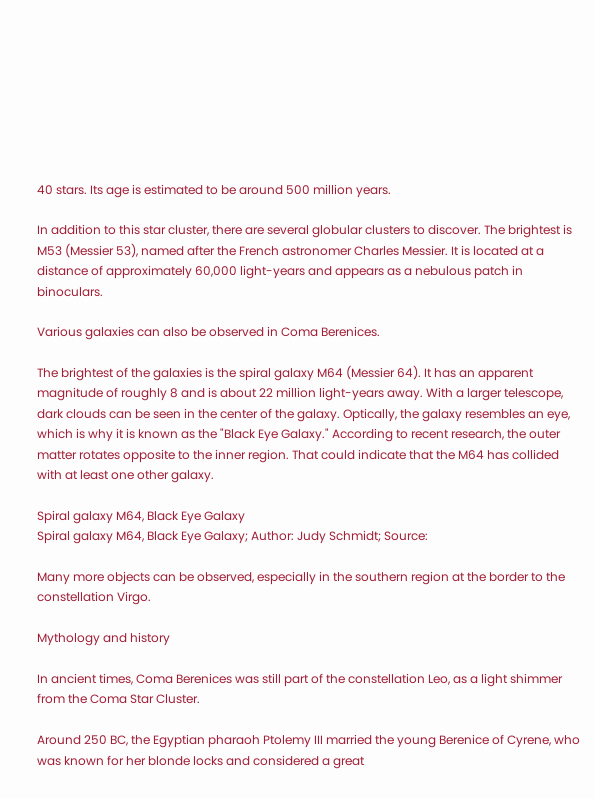40 stars. Its age is estimated to be around 500 million years.

In addition to this star cluster, there are several globular clusters to discover. The brightest is M53 (Messier 53), named after the French astronomer Charles Messier. It is located at a distance of approximately 60,000 light-years and appears as a nebulous patch in binoculars.

Various galaxies can also be observed in Coma Berenices.

The brightest of the galaxies is the spiral galaxy M64 (Messier 64). It has an apparent magnitude of roughly 8 and is about 22 million light-years away. With a larger telescope, dark clouds can be seen in the center of the galaxy. Optically, the galaxy resembles an eye, which is why it is known as the "Black Eye Galaxy." According to recent research, the outer matter rotates opposite to the inner region. That could indicate that the M64 has collided with at least one other galaxy.

Spiral galaxy M64, Black Eye Galaxy
Spiral galaxy M64, Black Eye Galaxy; Author: Judy Schmidt; Source:

Many more objects can be observed, especially in the southern region at the border to the constellation Virgo.

Mythology and history

In ancient times, Coma Berenices was still part of the constellation Leo, as a light shimmer from the Coma Star Cluster.

Around 250 BC, the Egyptian pharaoh Ptolemy III married the young Berenice of Cyrene, who was known for her blonde locks and considered a great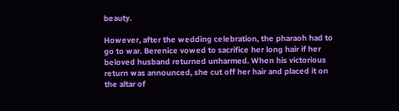beauty.

However, after the wedding celebration, the pharaoh had to go to war. Berenice vowed to sacrifice her long hair if her beloved husband returned unharmed. When his victorious return was announced, she cut off her hair and placed it on the altar of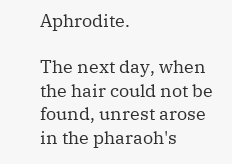Aphrodite.

The next day, when the hair could not be found, unrest arose in the pharaoh's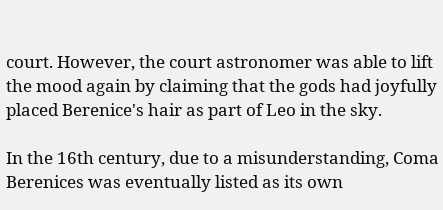court. However, the court astronomer was able to lift the mood again by claiming that the gods had joyfully placed Berenice's hair as part of Leo in the sky.

In the 16th century, due to a misunderstanding, Coma Berenices was eventually listed as its own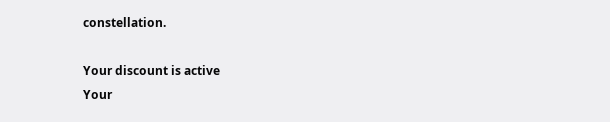constellation.

Your discount is active
Your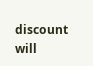discount will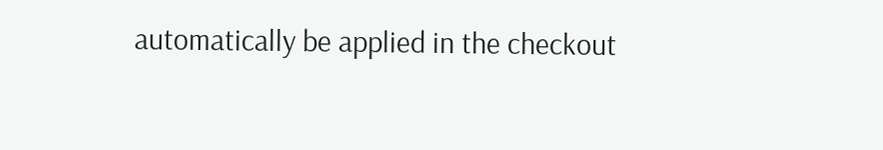automatically be applied in the checkout